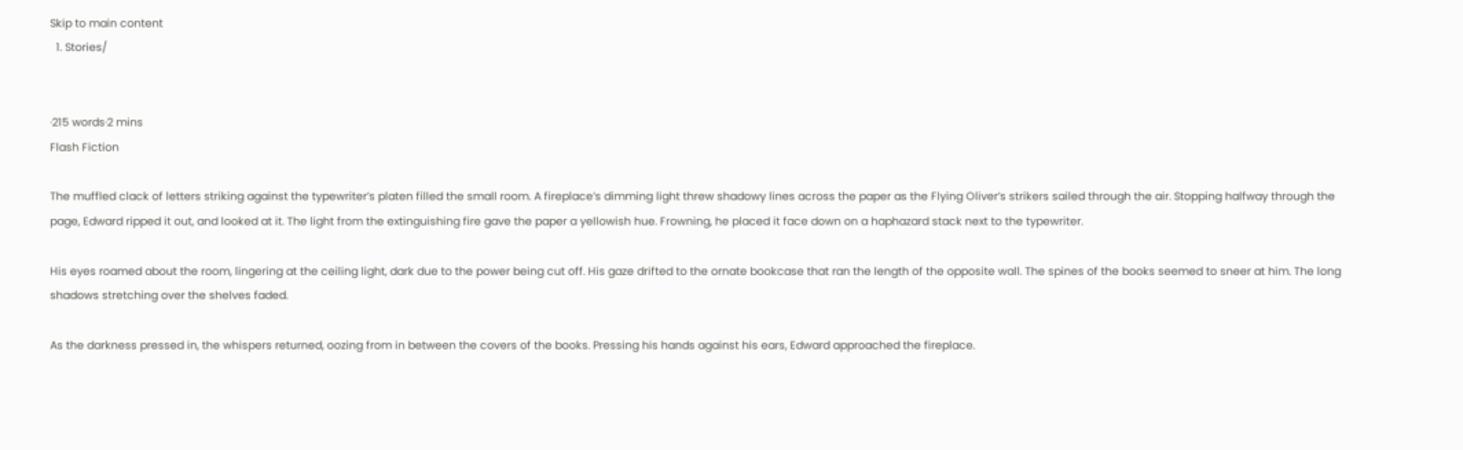Skip to main content
  1. Stories/


·215 words·2 mins
Flash Fiction

The muffled clack of letters striking against the typewriter’s platen filled the small room. A fireplace’s dimming light threw shadowy lines across the paper as the Flying Oliver’s strikers sailed through the air. Stopping halfway through the page, Edward ripped it out, and looked at it. The light from the extinguishing fire gave the paper a yellowish hue. Frowning, he placed it face down on a haphazard stack next to the typewriter.

His eyes roamed about the room, lingering at the ceiling light, dark due to the power being cut off. His gaze drifted to the ornate bookcase that ran the length of the opposite wall. The spines of the books seemed to sneer at him. The long shadows stretching over the shelves faded.

As the darkness pressed in, the whispers returned, oozing from in between the covers of the books. Pressing his hands against his ears, Edward approached the fireplace.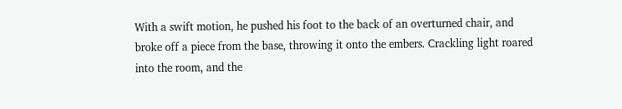With a swift motion, he pushed his foot to the back of an overturned chair, and broke off a piece from the base, throwing it onto the embers. Crackling light roared into the room, and the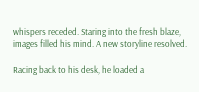whispers receded. Staring into the fresh blaze, images filled his mind. A new storyline resolved.

Racing back to his desk, he loaded a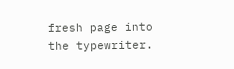fresh page into the typewriter.